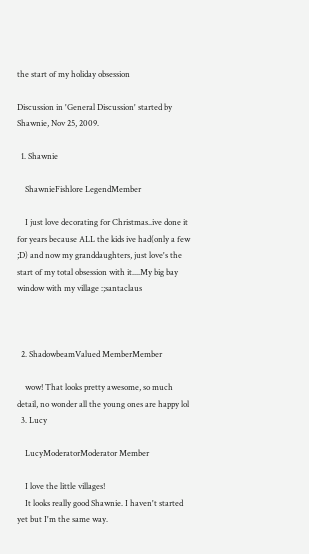the start of my holiday obsession

Discussion in 'General Discussion' started by Shawnie, Nov 25, 2009.

  1. Shawnie

    ShawnieFishlore LegendMember

    I just love decorating for Christmas..ive done it for years because ALL the kids ive had(only a few ;D) and now my granddaughters, just love's the start of my total obsession with it....My big bay window with my village :;santaclaus



  2. ShadowbeamValued MemberMember

    wow! That looks pretty awesome, so much detail, no wonder all the young ones are happy lol
  3. Lucy

    LucyModeratorModerator Member

    I love the little villages!
    It looks really good Shawnie. I haven't started yet but I'm the same way.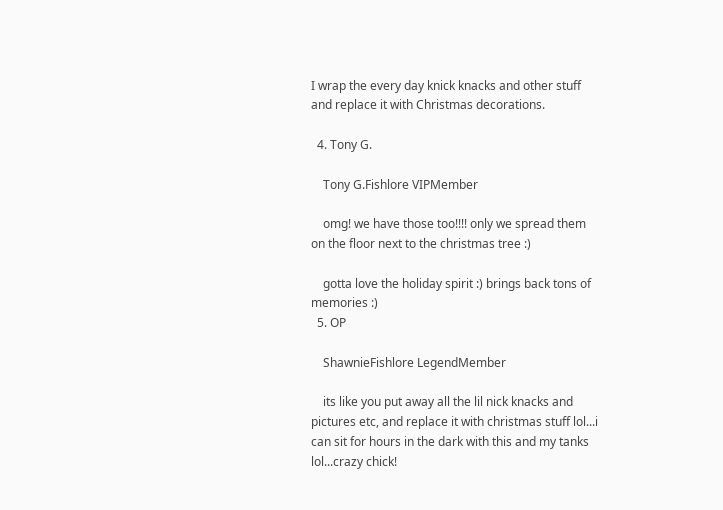I wrap the every day knick knacks and other stuff and replace it with Christmas decorations.

  4. Tony G.

    Tony G.Fishlore VIPMember

    omg! we have those too!!!! only we spread them on the floor next to the christmas tree :)

    gotta love the holiday spirit :) brings back tons of memories :)
  5. OP

    ShawnieFishlore LegendMember

    its like you put away all the lil nick knacks and pictures etc, and replace it with christmas stuff lol...i can sit for hours in the dark with this and my tanks lol...crazy chick!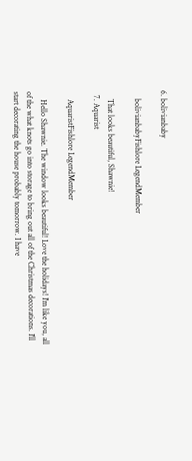6. bolivianbaby

    bolivianbabyFishlore LegendMember

    That looks beautiful, Shawnie!
  7. Aquarist

    AquaristFishlore LegendMember

    Hello Shawnie. The window looks beautiful! Love the holidays! I'm like you, all of the what knots go into storage to bring out all of the Christmas decorations. I'll start decorating the house probably tomorrow. I have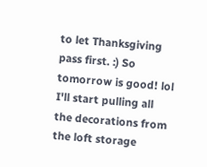to let Thanksgiving pass first. :) So tomorrow is good! lol I'll start pulling all the decorations from the loft storage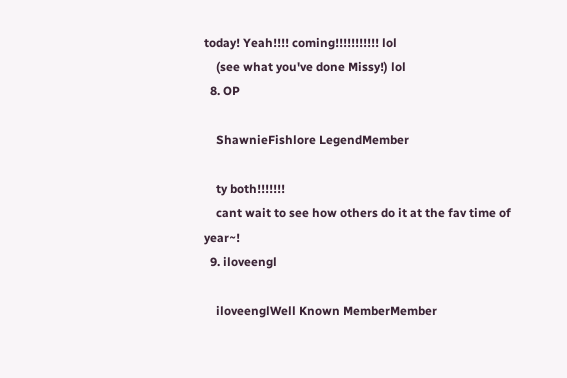today! Yeah!!!! coming!!!!!!!!!!! lol
    (see what you've done Missy!) lol
  8. OP

    ShawnieFishlore LegendMember

    ty both!!!!!!!
    cant wait to see how others do it at the fav time of year~!
  9. iloveengl

    iloveenglWell Known MemberMember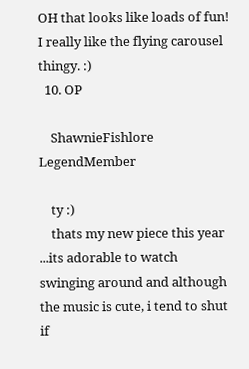OH that looks like loads of fun! I really like the flying carousel thingy. :)
  10. OP

    ShawnieFishlore LegendMember

    ty :)
    thats my new piece this year ...its adorable to watch swinging around and although the music is cute, i tend to shut if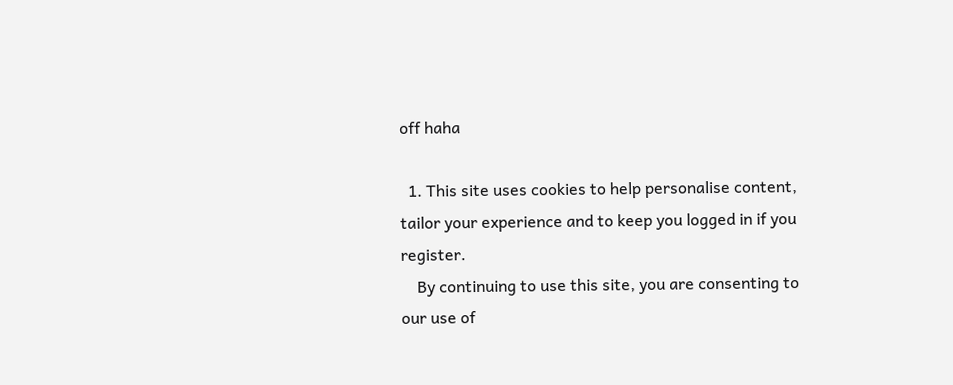off haha

  1. This site uses cookies to help personalise content, tailor your experience and to keep you logged in if you register.
    By continuing to use this site, you are consenting to our use of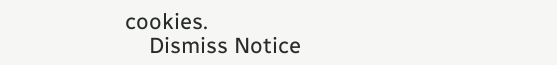cookies.
    Dismiss Notice